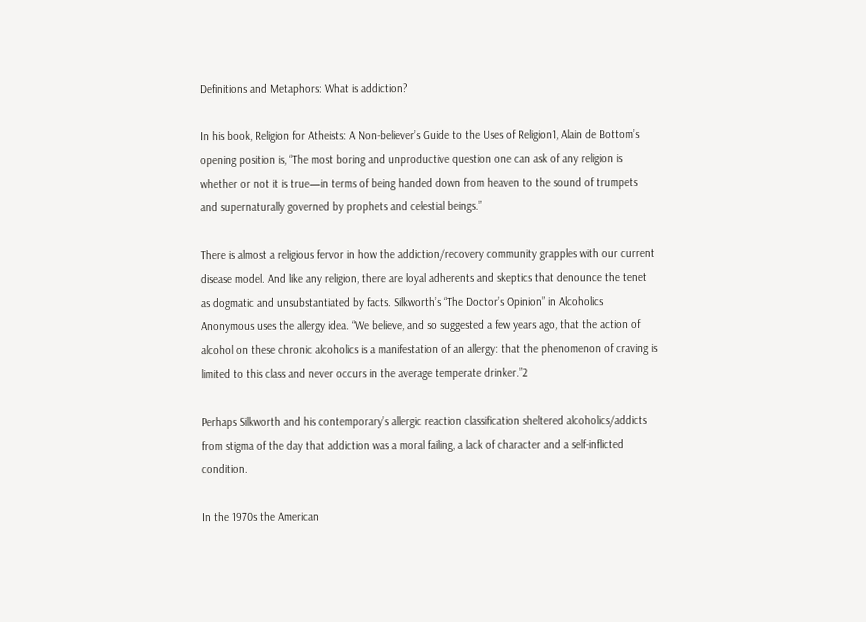Definitions and Metaphors: What is addiction?

In his book, Religion for Atheists: A Non-believer’s Guide to the Uses of Religion1, Alain de Bottom’s opening position is, “The most boring and unproductive question one can ask of any religion is whether or not it is true—in terms of being handed down from heaven to the sound of trumpets and supernaturally governed by prophets and celestial beings.”

There is almost a religious fervor in how the addiction/recovery community grapples with our current disease model. And like any religion, there are loyal adherents and skeptics that denounce the tenet as dogmatic and unsubstantiated by facts. Silkworth’s “The Doctor’s Opinion” in Alcoholics Anonymous uses the allergy idea. “We believe, and so suggested a few years ago, that the action of alcohol on these chronic alcoholics is a manifestation of an allergy: that the phenomenon of craving is limited to this class and never occurs in the average temperate drinker.”2

Perhaps Silkworth and his contemporary’s allergic reaction classification sheltered alcoholics/addicts from stigma of the day that addiction was a moral failing, a lack of character and a self-inflicted condition.

In the 1970s the American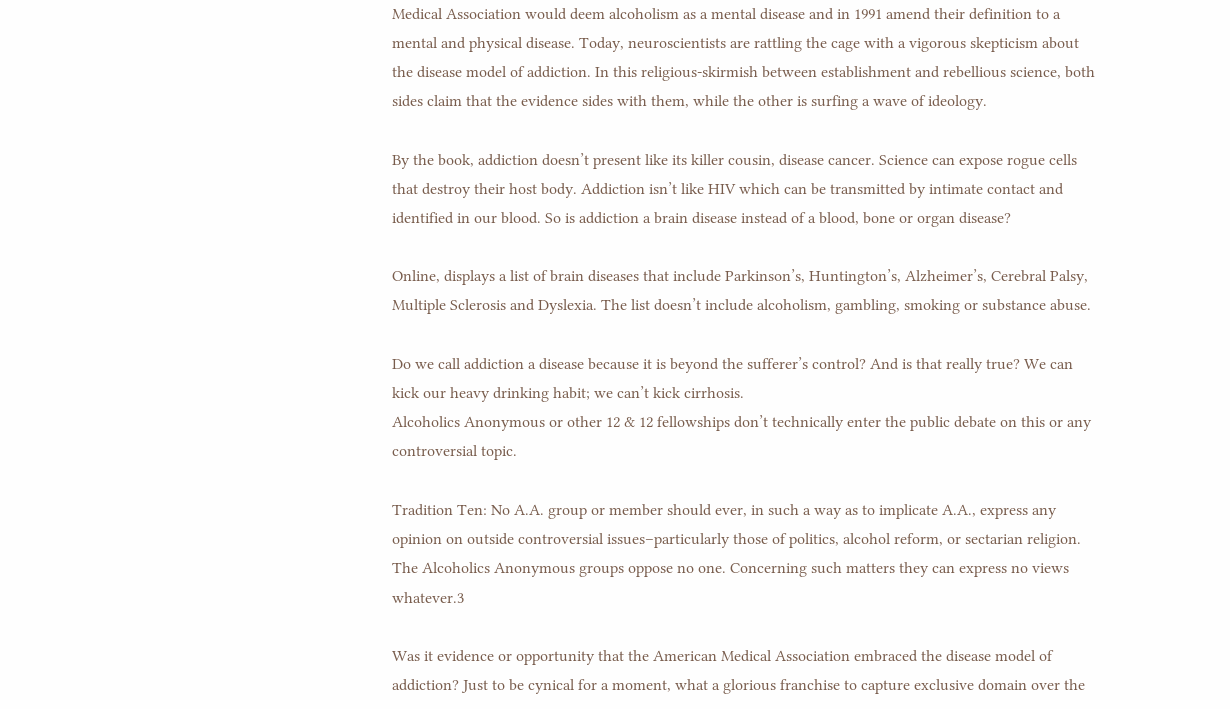Medical Association would deem alcoholism as a mental disease and in 1991 amend their definition to a mental and physical disease. Today, neuroscientists are rattling the cage with a vigorous skepticism about the disease model of addiction. In this religious-skirmish between establishment and rebellious science, both sides claim that the evidence sides with them, while the other is surfing a wave of ideology.

By the book, addiction doesn’t present like its killer cousin, disease cancer. Science can expose rogue cells that destroy their host body. Addiction isn’t like HIV which can be transmitted by intimate contact and identified in our blood. So is addiction a brain disease instead of a blood, bone or organ disease?

Online, displays a list of brain diseases that include Parkinson’s, Huntington’s, Alzheimer’s, Cerebral Palsy, Multiple Sclerosis and Dyslexia. The list doesn’t include alcoholism, gambling, smoking or substance abuse.

Do we call addiction a disease because it is beyond the sufferer’s control? And is that really true? We can kick our heavy drinking habit; we can’t kick cirrhosis.
Alcoholics Anonymous or other 12 & 12 fellowships don’t technically enter the public debate on this or any controversial topic.

Tradition Ten: No A.A. group or member should ever, in such a way as to implicate A.A., express any opinion on outside controversial issues–particularly those of politics, alcohol reform, or sectarian religion. The Alcoholics Anonymous groups oppose no one. Concerning such matters they can express no views whatever.3

Was it evidence or opportunity that the American Medical Association embraced the disease model of addiction? Just to be cynical for a moment, what a glorious franchise to capture exclusive domain over the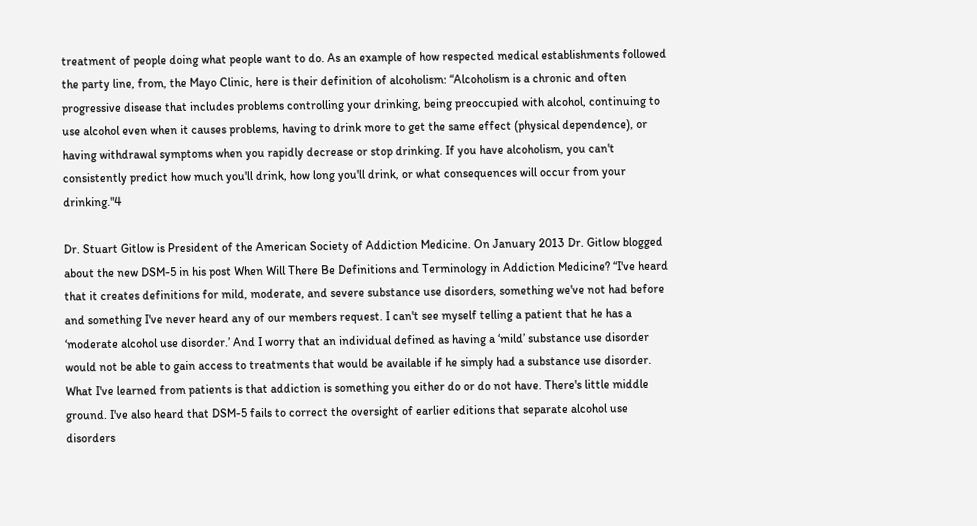treatment of people doing what people want to do. As an example of how respected medical establishments followed the party line, from, the Mayo Clinic, here is their definition of alcoholism: “Alcoholism is a chronic and often progressive disease that includes problems controlling your drinking, being preoccupied with alcohol, continuing to use alcohol even when it causes problems, having to drink more to get the same effect (physical dependence), or having withdrawal symptoms when you rapidly decrease or stop drinking. If you have alcoholism, you can't consistently predict how much you'll drink, how long you'll drink, or what consequences will occur from your drinking."4

Dr. Stuart Gitlow is President of the American Society of Addiction Medicine. On January 2013 Dr. Gitlow blogged about the new DSM-5 in his post When Will There Be Definitions and Terminology in Addiction Medicine? “I've heard that it creates definitions for mild, moderate, and severe substance use disorders, something we've not had before and something I've never heard any of our members request. I can't see myself telling a patient that he has a ‘moderate alcohol use disorder.’ And I worry that an individual defined as having a ‘mild’ substance use disorder would not be able to gain access to treatments that would be available if he simply had a substance use disorder. What I've learned from patients is that addiction is something you either do or do not have. There's little middle ground. I've also heard that DSM-5 fails to correct the oversight of earlier editions that separate alcohol use disorders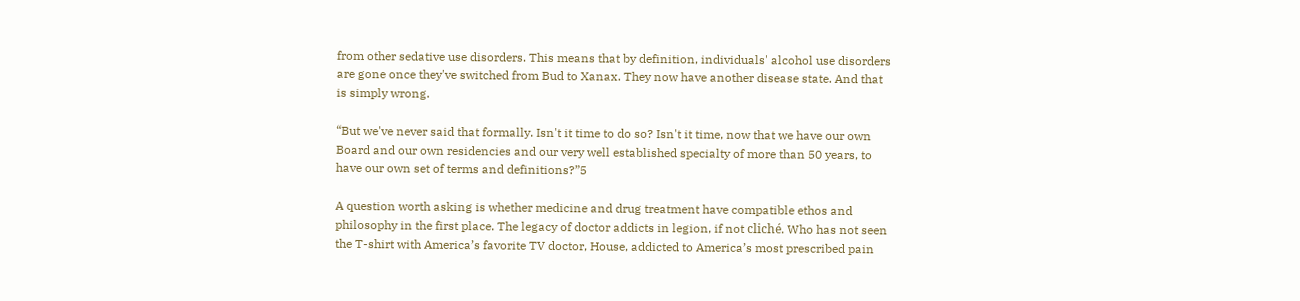from other sedative use disorders. This means that by definition, individuals' alcohol use disorders are gone once they've switched from Bud to Xanax. They now have another disease state. And that is simply wrong.

“But we've never said that formally. Isn't it time to do so? Isn't it time, now that we have our own Board and our own residencies and our very well established specialty of more than 50 years, to have our own set of terms and definitions?”5

A question worth asking is whether medicine and drug treatment have compatible ethos and philosophy in the first place. The legacy of doctor addicts in legion, if not cliché. Who has not seen the T-shirt with America’s favorite TV doctor, House, addicted to America’s most prescribed pain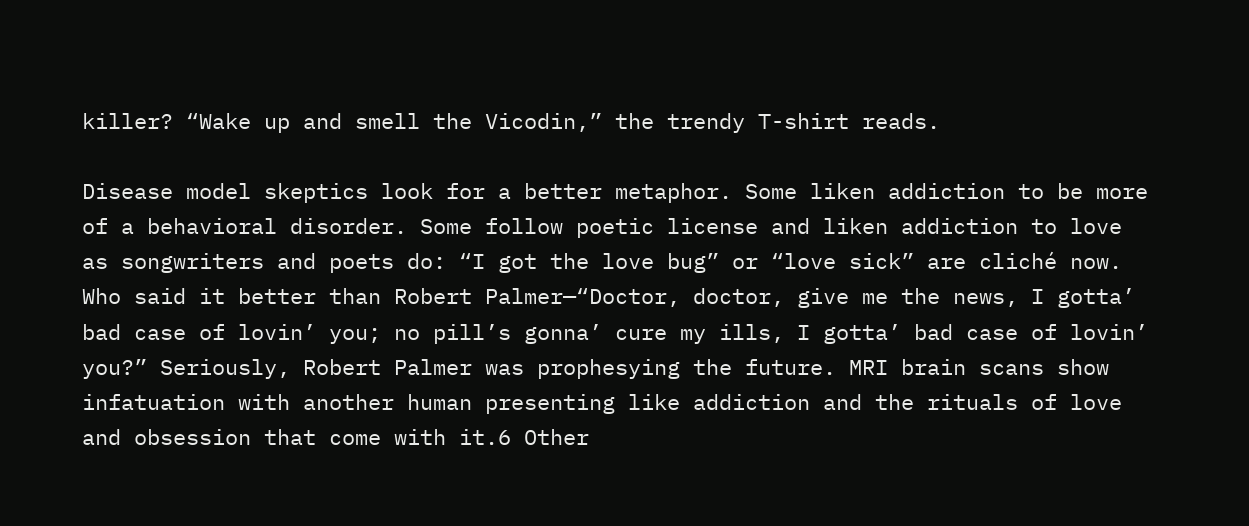killer? “Wake up and smell the Vicodin,” the trendy T-shirt reads.

Disease model skeptics look for a better metaphor. Some liken addiction to be more of a behavioral disorder. Some follow poetic license and liken addiction to love as songwriters and poets do: “I got the love bug” or “love sick” are cliché now. Who said it better than Robert Palmer—“Doctor, doctor, give me the news, I gotta’ bad case of lovin’ you; no pill’s gonna’ cure my ills, I gotta’ bad case of lovin’ you?” Seriously, Robert Palmer was prophesying the future. MRI brain scans show infatuation with another human presenting like addiction and the rituals of love and obsession that come with it.6 Other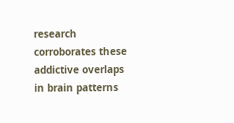research corroborates these addictive overlaps in brain patterns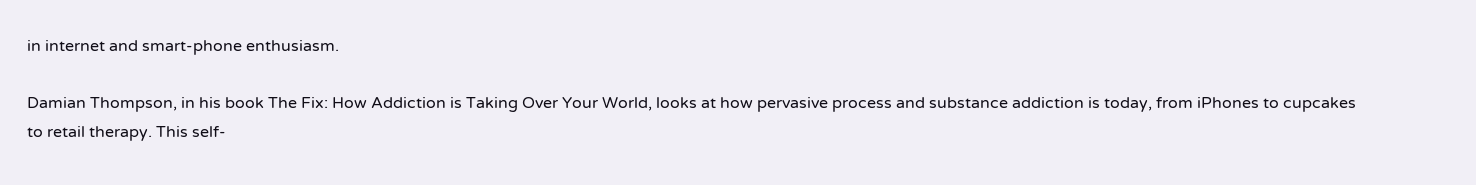in internet and smart-phone enthusiasm.

Damian Thompson, in his book The Fix: How Addiction is Taking Over Your World, looks at how pervasive process and substance addiction is today, from iPhones to cupcakes to retail therapy. This self-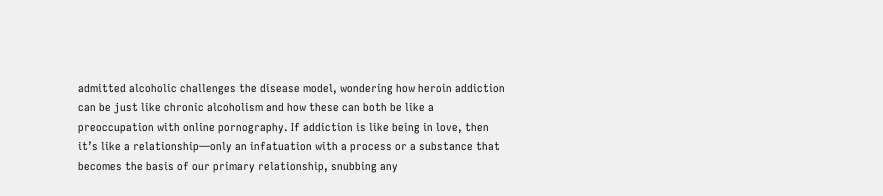admitted alcoholic challenges the disease model, wondering how heroin addiction can be just like chronic alcoholism and how these can both be like a preoccupation with online pornography. If addiction is like being in love, then it’s like a relationship—only an infatuation with a process or a substance that becomes the basis of our primary relationship, snubbing any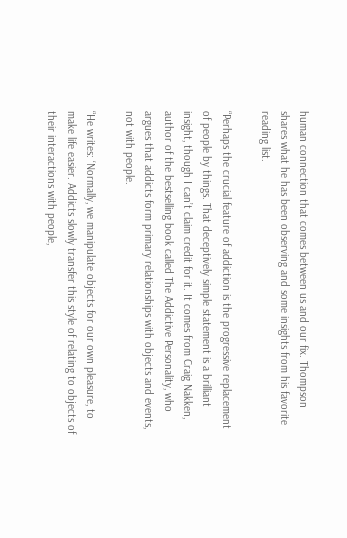human connection that comes between us and our fix. Thompson shares what he has been observing and some insights from his favorite reading list.

“Perhaps the crucial feature of addiction is the progressive replacement of people by things. That deceptively simple statement is a brilliant insight, though I can’t claim credit for it. It comes from Craig Nakken, author of the bestselling book called The Addictive Personality, who argues that addicts form primary relationships with objects and events, not with people.

“He writes: ‘Normally, we manipulate objects for our own pleasure, to make life easier. Addicts slowly transfer this style of relating to objects of their interactions with people,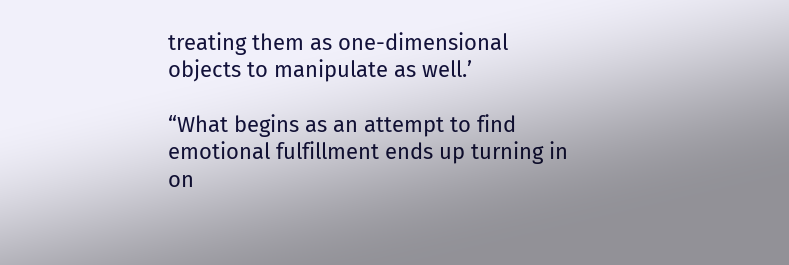treating them as one-dimensional objects to manipulate as well.’

“What begins as an attempt to find emotional fulfillment ends up turning in on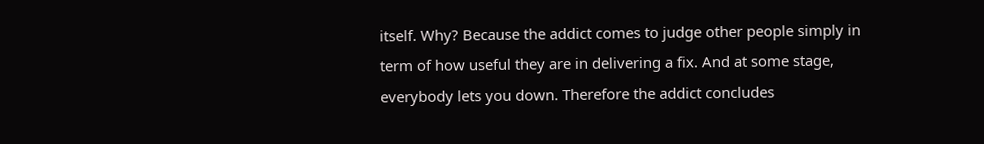itself. Why? Because the addict comes to judge other people simply in term of how useful they are in delivering a fix. And at some stage, everybody lets you down. Therefore the addict concludes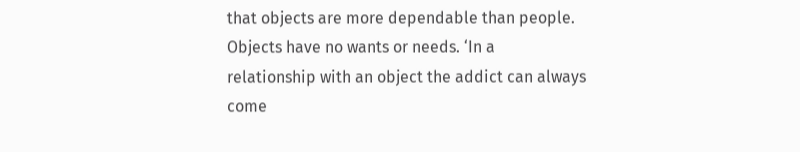that objects are more dependable than people. Objects have no wants or needs. ‘In a relationship with an object the addict can always come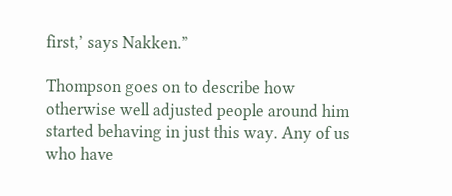first,’ says Nakken.”

Thompson goes on to describe how otherwise well adjusted people around him started behaving in just this way. Any of us who have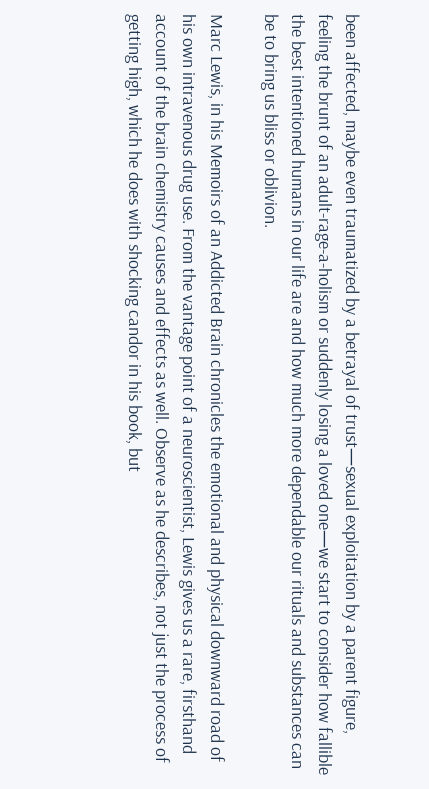been affected, maybe even traumatized by a betrayal of trust—sexual exploitation by a parent figure, feeling the brunt of an adult-rage-a-holism or suddenly losing a loved one—we start to consider how fallible the best intentioned humans in our life are and how much more dependable our rituals and substances can be to bring us bliss or oblivion.

Marc Lewis, in his Memoirs of an Addicted Brain chronicles the emotional and physical downward road of his own intravenous drug use. From the vantage point of a neuroscientist, Lewis gives us a rare, firsthand account of the brain chemistry causes and effects as well. Observe as he describes, not just the process of getting high, which he does with shocking candor in his book, but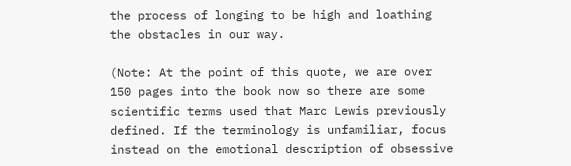the process of longing to be high and loathing the obstacles in our way.

(Note: At the point of this quote, we are over 150 pages into the book now so there are some scientific terms used that Marc Lewis previously defined. If the terminology is unfamiliar, focus instead on the emotional description of obsessive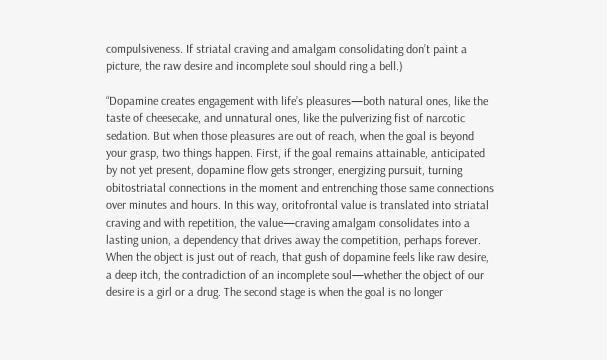compulsiveness. If striatal craving and amalgam consolidating don’t paint a picture, the raw desire and incomplete soul should ring a bell.)

“Dopamine creates engagement with life’s pleasures—both natural ones, like the taste of cheesecake, and unnatural ones, like the pulverizing fist of narcotic sedation. But when those pleasures are out of reach, when the goal is beyond your grasp, two things happen. First, if the goal remains attainable, anticipated by not yet present, dopamine flow gets stronger, energizing pursuit, turning obitostriatal connections in the moment and entrenching those same connections over minutes and hours. In this way, oritofrontal value is translated into striatal craving and with repetition, the value—craving amalgam consolidates into a lasting union, a dependency that drives away the competition, perhaps forever. When the object is just out of reach, that gush of dopamine feels like raw desire, a deep itch, the contradiction of an incomplete soul—whether the object of our desire is a girl or a drug. The second stage is when the goal is no longer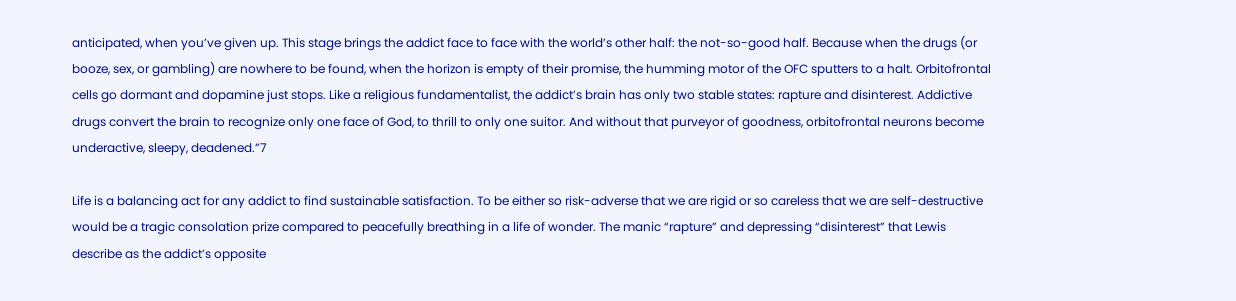anticipated, when you’ve given up. This stage brings the addict face to face with the world’s other half: the not-so-good half. Because when the drugs (or booze, sex, or gambling) are nowhere to be found, when the horizon is empty of their promise, the humming motor of the OFC sputters to a halt. Orbitofrontal cells go dormant and dopamine just stops. Like a religious fundamentalist, the addict’s brain has only two stable states: rapture and disinterest. Addictive drugs convert the brain to recognize only one face of God, to thrill to only one suitor. And without that purveyor of goodness, orbitofrontal neurons become underactive, sleepy, deadened.”7

Life is a balancing act for any addict to find sustainable satisfaction. To be either so risk-adverse that we are rigid or so careless that we are self-destructive would be a tragic consolation prize compared to peacefully breathing in a life of wonder. The manic “rapture” and depressing “disinterest” that Lewis describe as the addict’s opposite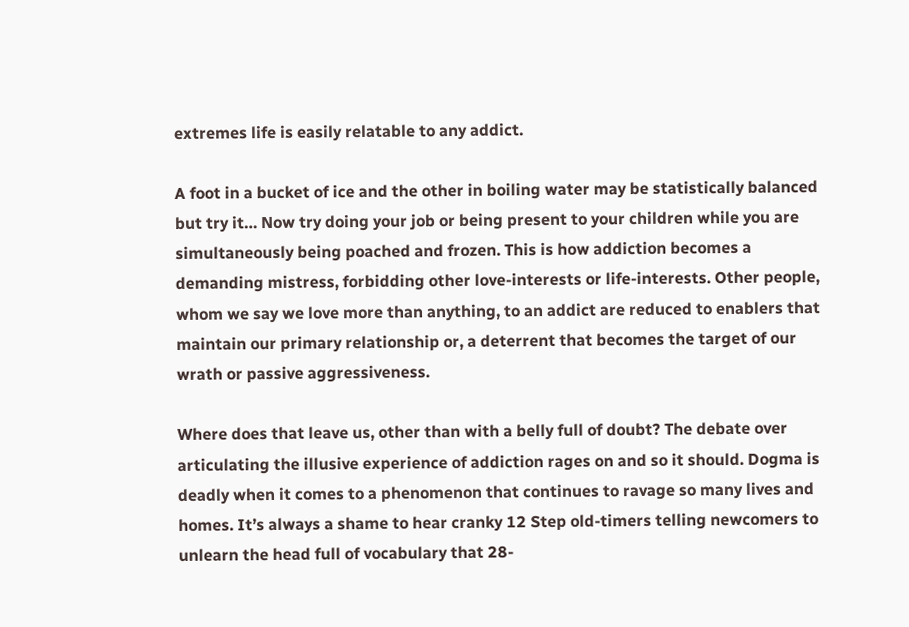extremes life is easily relatable to any addict.

A foot in a bucket of ice and the other in boiling water may be statistically balanced but try it… Now try doing your job or being present to your children while you are simultaneously being poached and frozen. This is how addiction becomes a demanding mistress, forbidding other love-interests or life-interests. Other people, whom we say we love more than anything, to an addict are reduced to enablers that maintain our primary relationship or, a deterrent that becomes the target of our wrath or passive aggressiveness.

Where does that leave us, other than with a belly full of doubt? The debate over articulating the illusive experience of addiction rages on and so it should. Dogma is deadly when it comes to a phenomenon that continues to ravage so many lives and homes. It’s always a shame to hear cranky 12 Step old-timers telling newcomers to unlearn the head full of vocabulary that 28-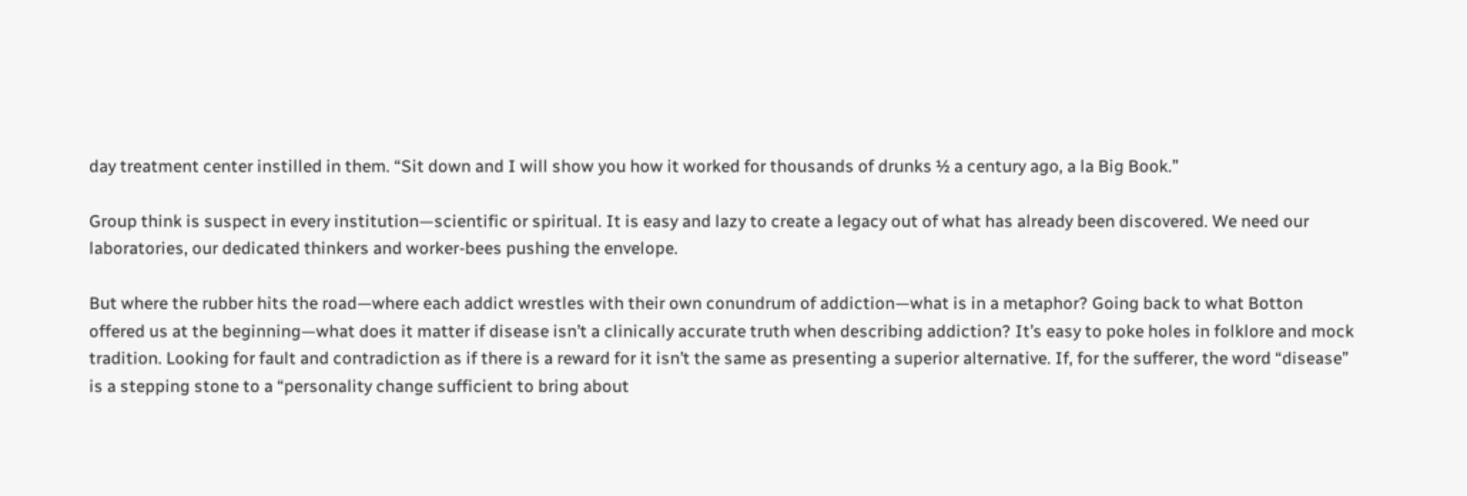day treatment center instilled in them. “Sit down and I will show you how it worked for thousands of drunks ½ a century ago, a la Big Book.”

Group think is suspect in every institution—scientific or spiritual. It is easy and lazy to create a legacy out of what has already been discovered. We need our laboratories, our dedicated thinkers and worker-bees pushing the envelope.

But where the rubber hits the road—where each addict wrestles with their own conundrum of addiction—what is in a metaphor? Going back to what Botton offered us at the beginning—what does it matter if disease isn’t a clinically accurate truth when describing addiction? It’s easy to poke holes in folklore and mock tradition. Looking for fault and contradiction as if there is a reward for it isn’t the same as presenting a superior alternative. If, for the sufferer, the word “disease” is a stepping stone to a “personality change sufficient to bring about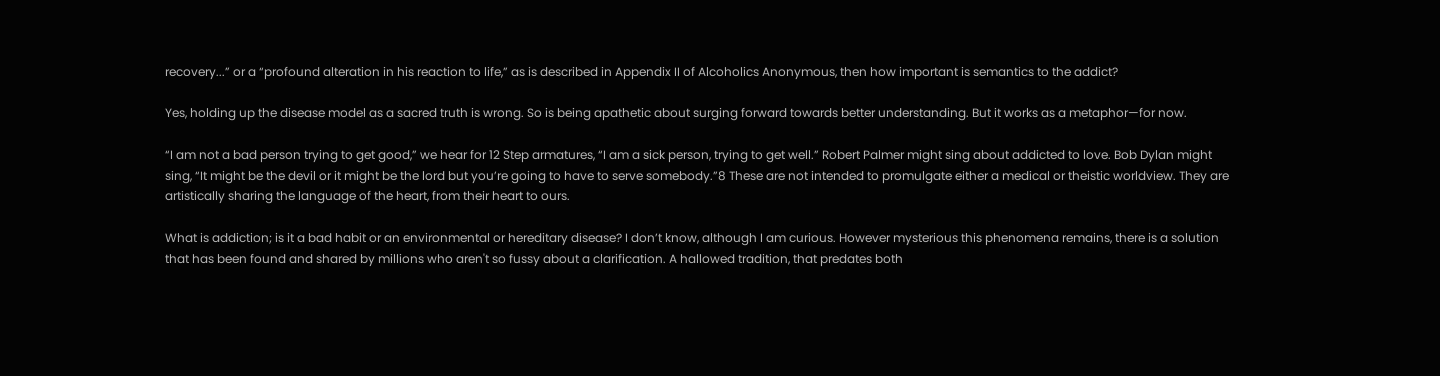recovery...” or a “profound alteration in his reaction to life,” as is described in Appendix II of Alcoholics Anonymous, then how important is semantics to the addict?

Yes, holding up the disease model as a sacred truth is wrong. So is being apathetic about surging forward towards better understanding. But it works as a metaphor—for now.

“I am not a bad person trying to get good,” we hear for 12 Step armatures, “I am a sick person, trying to get well.” Robert Palmer might sing about addicted to love. Bob Dylan might sing, “It might be the devil or it might be the lord but you’re going to have to serve somebody.”8 These are not intended to promulgate either a medical or theistic worldview. They are artistically sharing the language of the heart, from their heart to ours.

What is addiction; is it a bad habit or an environmental or hereditary disease? I don’t know, although I am curious. However mysterious this phenomena remains, there is a solution that has been found and shared by millions who aren't so fussy about a clarification. A hallowed tradition, that predates both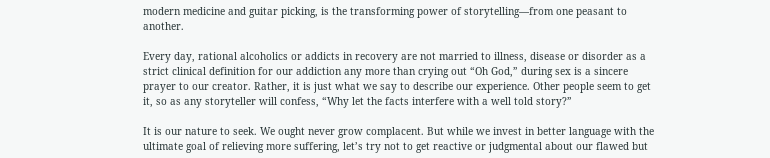modern medicine and guitar picking, is the transforming power of storytelling—from one peasant to another.

Every day, rational alcoholics or addicts in recovery are not married to illness, disease or disorder as a strict clinical definition for our addiction any more than crying out “Oh God,” during sex is a sincere prayer to our creator. Rather, it is just what we say to describe our experience. Other people seem to get it, so as any storyteller will confess, “Why let the facts interfere with a well told story?”

It is our nature to seek. We ought never grow complacent. But while we invest in better language with the ultimate goal of relieving more suffering, let’s try not to get reactive or judgmental about our flawed but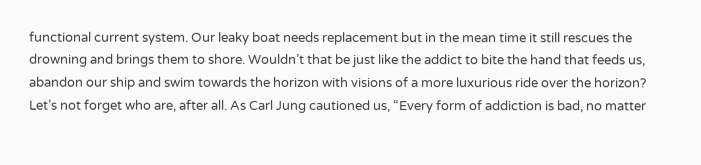functional current system. Our leaky boat needs replacement but in the mean time it still rescues the drowning and brings them to shore. Wouldn’t that be just like the addict to bite the hand that feeds us, abandon our ship and swim towards the horizon with visions of a more luxurious ride over the horizon? Let’s not forget who are, after all. As Carl Jung cautioned us, “Every form of addiction is bad, no matter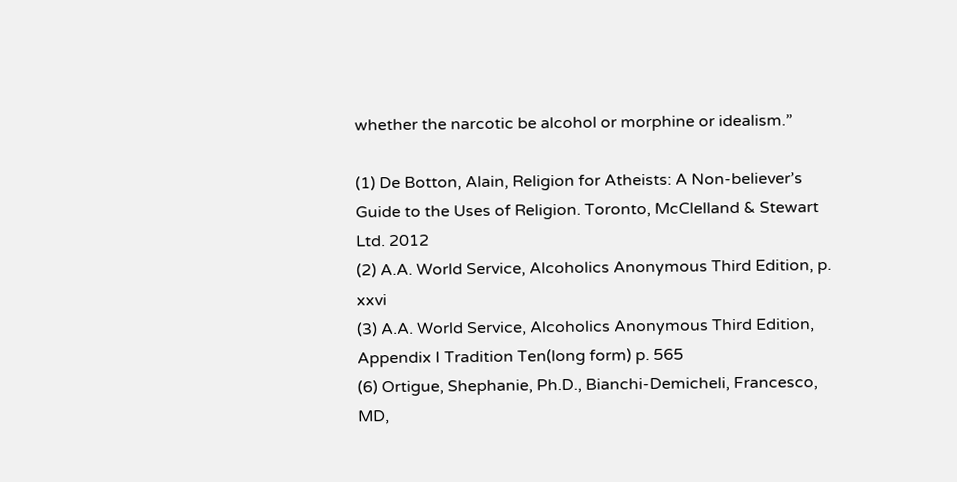whether the narcotic be alcohol or morphine or idealism.”

(1) De Botton, Alain, Religion for Atheists: A Non-believer’s Guide to the Uses of Religion. Toronto, McClelland & Stewart Ltd. 2012
(2) A.A. World Service, Alcoholics Anonymous Third Edition, p. xxvi
(3) A.A. World Service, Alcoholics Anonymous Third Edition, Appendix I Tradition Ten(long form) p. 565
(6) Ortigue, Shephanie, Ph.D., Bianchi-Demicheli, Francesco, MD,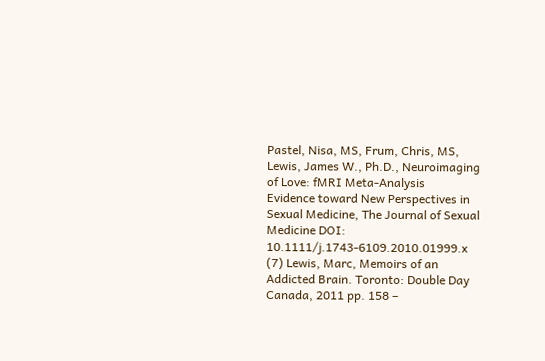Pastel, Nisa, MS, Frum, Chris, MS, Lewis, James W., Ph.D., Neuroimaging of Love: fMRI Meta-Analysis     Evidence toward New Perspectives in Sexual Medicine, The Journal of Sexual Medicine DOI: 10.1111/j.1743-6109.2010.01999.x
(7) Lewis, Marc, Memoirs of an Addicted Brain. Toronto: Double Day Canada, 2011 pp. 158 –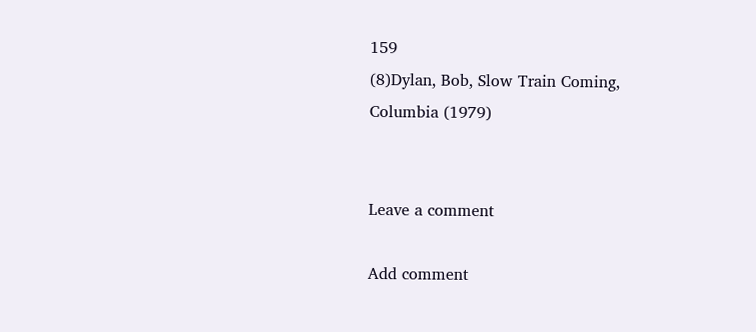159
(8)Dylan, Bob, Slow Train Coming, Columbia (1979)


Leave a comment

Add comment